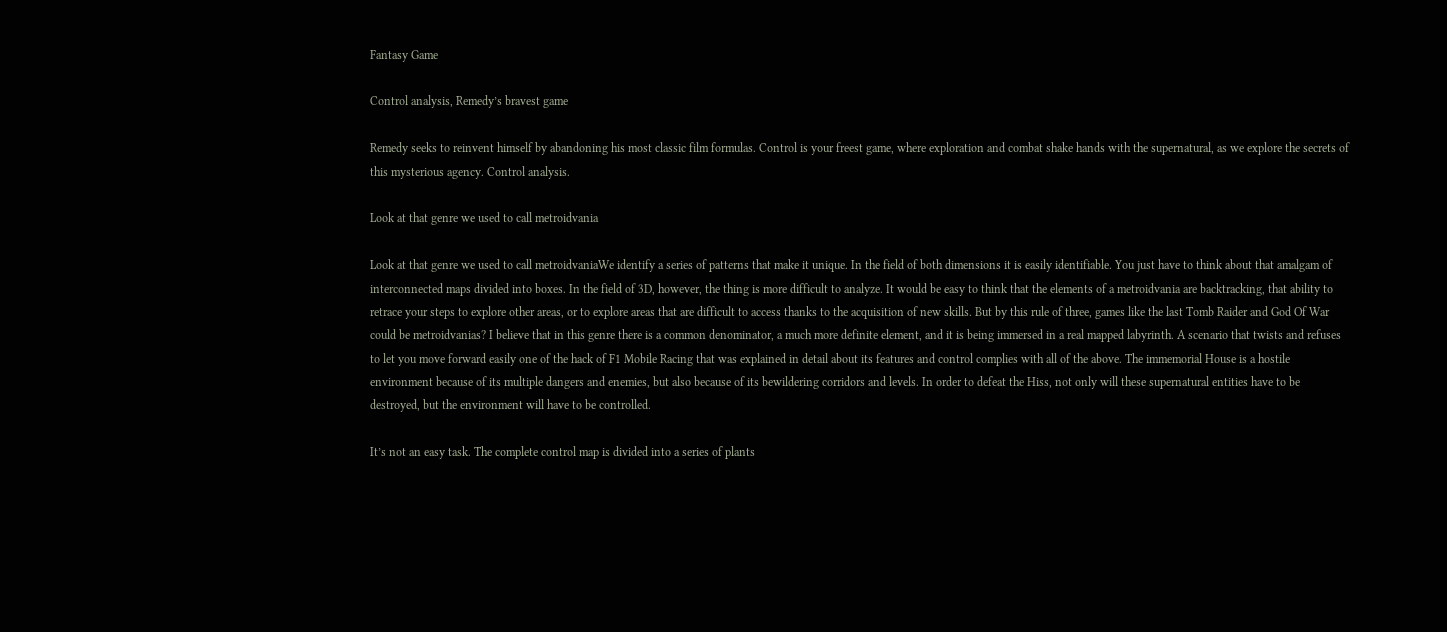Fantasy Game

Control analysis, Remedy’s bravest game

Remedy seeks to reinvent himself by abandoning his most classic film formulas. Control is your freest game, where exploration and combat shake hands with the supernatural, as we explore the secrets of this mysterious agency. Control analysis.

Look at that genre we used to call metroidvania

Look at that genre we used to call metroidvaniaWe identify a series of patterns that make it unique. In the field of both dimensions it is easily identifiable. You just have to think about that amalgam of interconnected maps divided into boxes. In the field of 3D, however, the thing is more difficult to analyze. It would be easy to think that the elements of a metroidvania are backtracking, that ability to retrace your steps to explore other areas, or to explore areas that are difficult to access thanks to the acquisition of new skills. But by this rule of three, games like the last Tomb Raider and God Of War could be metroidvanias? I believe that in this genre there is a common denominator, a much more definite element, and it is being immersed in a real mapped labyrinth. A scenario that twists and refuses to let you move forward easily one of the hack of F1 Mobile Racing that was explained in detail about its features and control complies with all of the above. The immemorial House is a hostile environment because of its multiple dangers and enemies, but also because of its bewildering corridors and levels. In order to defeat the Hiss, not only will these supernatural entities have to be destroyed, but the environment will have to be controlled.

It’s not an easy task. The complete control map is divided into a series of plants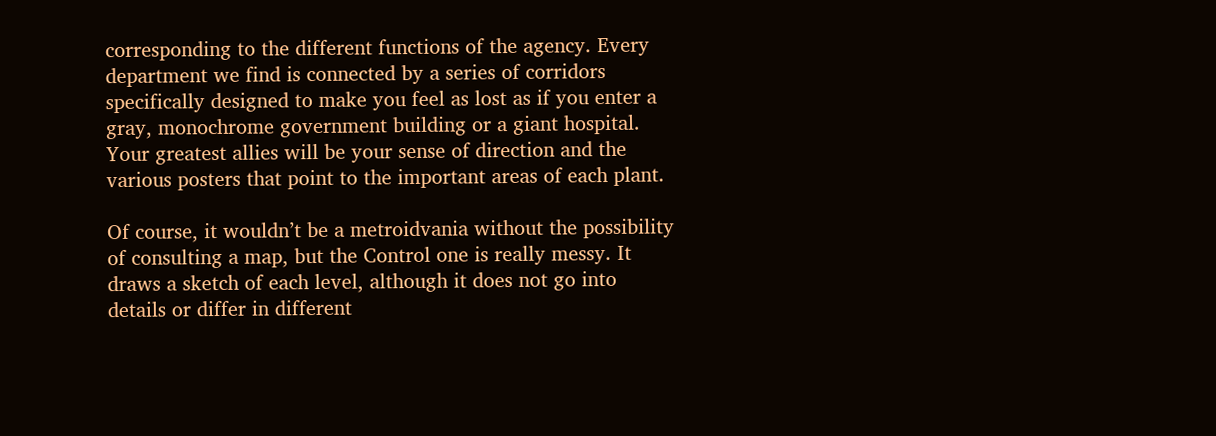corresponding to the different functions of the agency. Every department we find is connected by a series of corridors specifically designed to make you feel as lost as if you enter a gray, monochrome government building or a giant hospital. Your greatest allies will be your sense of direction and the various posters that point to the important areas of each plant.

Of course, it wouldn’t be a metroidvania without the possibility of consulting a map, but the Control one is really messy. It draws a sketch of each level, although it does not go into details or differ in different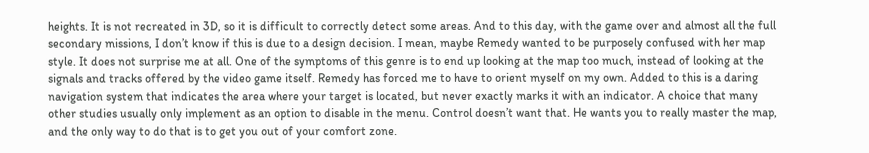heights. It is not recreated in 3D, so it is difficult to correctly detect some areas. And to this day, with the game over and almost all the full secondary missions, I don’t know if this is due to a design decision. I mean, maybe Remedy wanted to be purposely confused with her map style. It does not surprise me at all. One of the symptoms of this genre is to end up looking at the map too much, instead of looking at the signals and tracks offered by the video game itself. Remedy has forced me to have to orient myself on my own. Added to this is a daring navigation system that indicates the area where your target is located, but never exactly marks it with an indicator. A choice that many other studies usually only implement as an option to disable in the menu. Control doesn’t want that. He wants you to really master the map, and the only way to do that is to get you out of your comfort zone.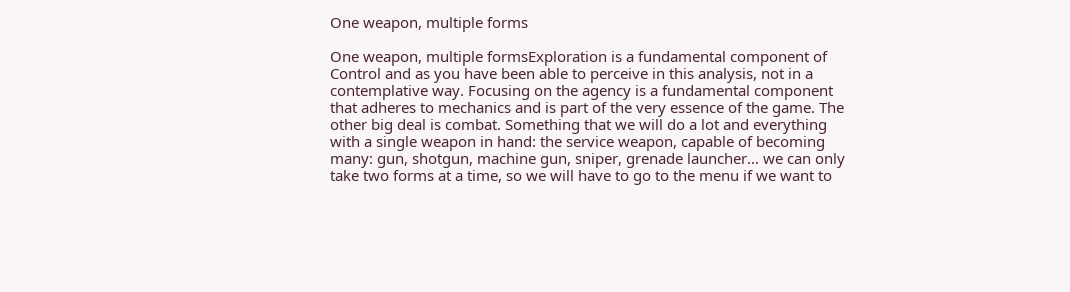One weapon, multiple forms

One weapon, multiple formsExploration is a fundamental component of Control and as you have been able to perceive in this analysis, not in a contemplative way. Focusing on the agency is a fundamental component that adheres to mechanics and is part of the very essence of the game. The other big deal is combat. Something that we will do a lot and everything with a single weapon in hand: the service weapon, capable of becoming many: gun, shotgun, machine gun, sniper, grenade launcher… we can only take two forms at a time, so we will have to go to the menu if we want to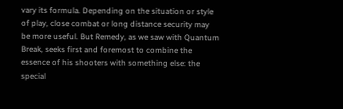vary its formula. Depending on the situation or style of play, close combat or long distance security may be more useful. But Remedy, as we saw with Quantum Break, seeks first and foremost to combine the essence of his shooters with something else: the special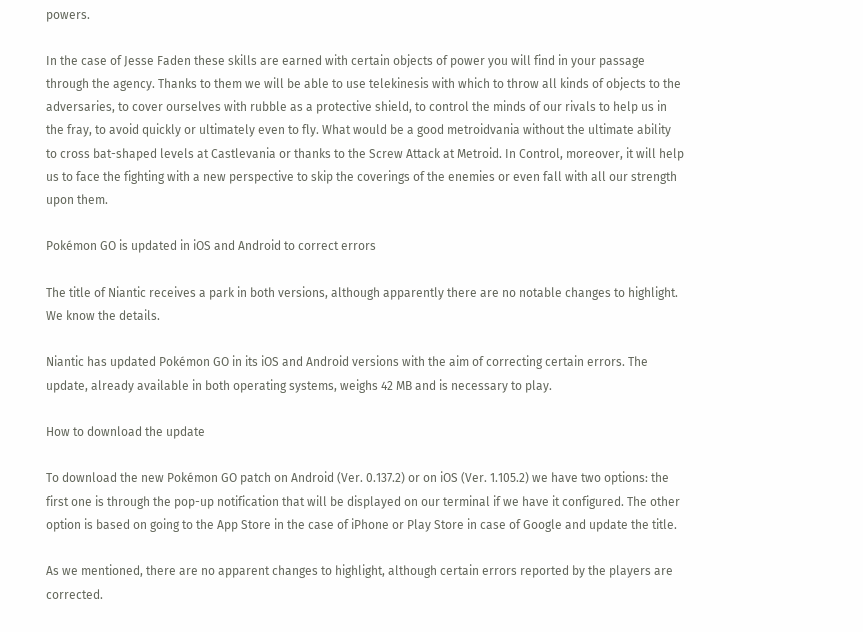powers.

In the case of Jesse Faden these skills are earned with certain objects of power you will find in your passage through the agency. Thanks to them we will be able to use telekinesis with which to throw all kinds of objects to the adversaries, to cover ourselves with rubble as a protective shield, to control the minds of our rivals to help us in the fray, to avoid quickly or ultimately even to fly. What would be a good metroidvania without the ultimate ability to cross bat-shaped levels at Castlevania or thanks to the Screw Attack at Metroid. In Control, moreover, it will help us to face the fighting with a new perspective to skip the coverings of the enemies or even fall with all our strength upon them.

Pokémon GO is updated in iOS and Android to correct errors

The title of Niantic receives a park in both versions, although apparently there are no notable changes to highlight. We know the details.

Niantic has updated Pokémon GO in its iOS and Android versions with the aim of correcting certain errors. The update, already available in both operating systems, weighs 42 MB and is necessary to play.

How to download the update

To download the new Pokémon GO patch on Android (Ver. 0.137.2) or on iOS (Ver. 1.105.2) we have two options: the first one is through the pop-up notification that will be displayed on our terminal if we have it configured. The other option is based on going to the App Store in the case of iPhone or Play Store in case of Google and update the title.

As we mentioned, there are no apparent changes to highlight, although certain errors reported by the players are corrected.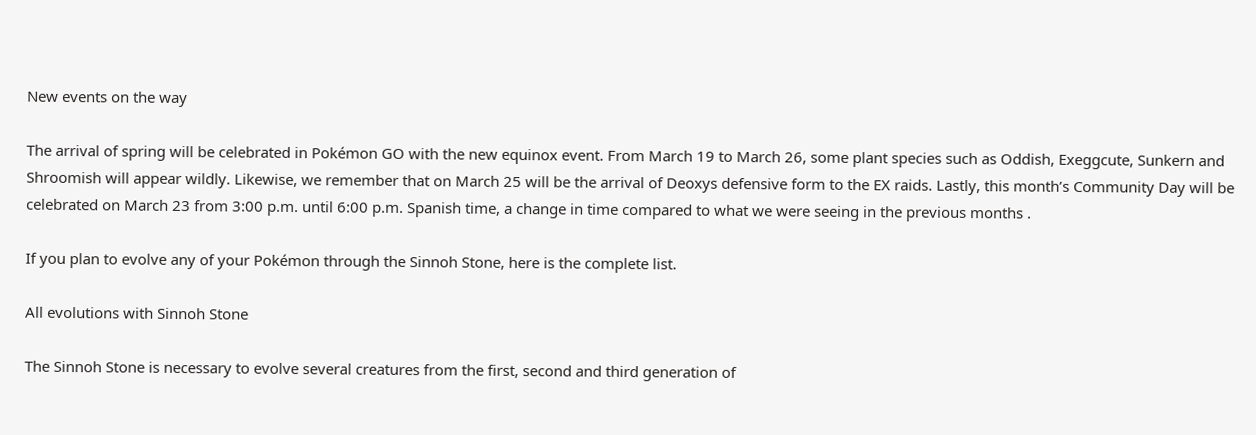New events on the way

The arrival of spring will be celebrated in Pokémon GO with the new equinox event. From March 19 to March 26, some plant species such as Oddish, Exeggcute, Sunkern and Shroomish will appear wildly. Likewise, we remember that on March 25 will be the arrival of Deoxys defensive form to the EX raids. Lastly, this month’s Community Day will be celebrated on March 23 from 3:00 p.m. until 6:00 p.m. Spanish time, a change in time compared to what we were seeing in the previous months .

If you plan to evolve any of your Pokémon through the Sinnoh Stone, here is the complete list.

All evolutions with Sinnoh Stone

The Sinnoh Stone is necessary to evolve several creatures from the first, second and third generation of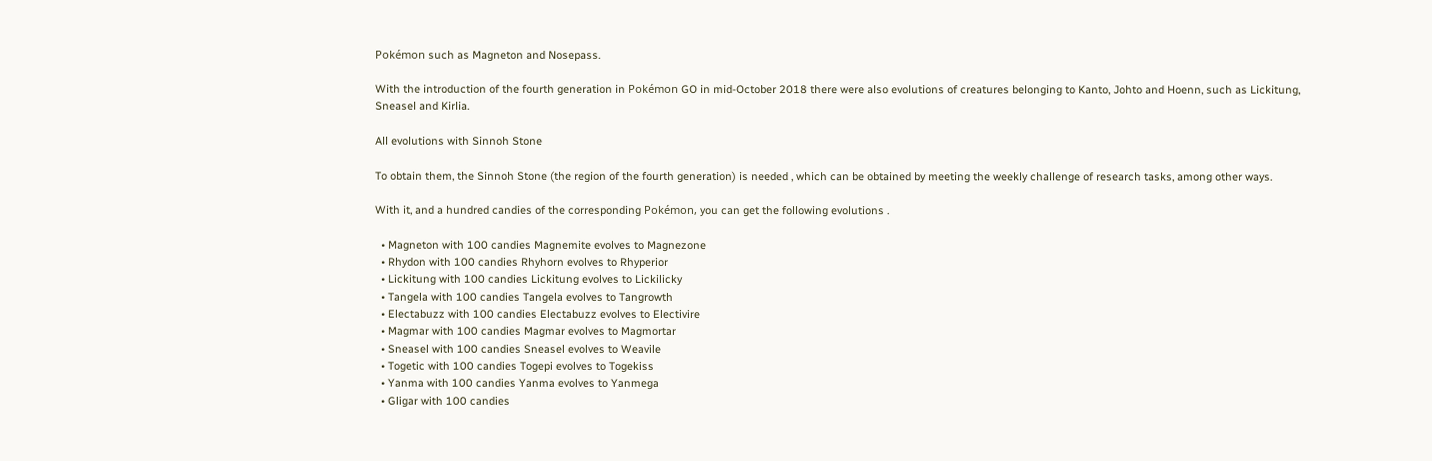Pokémon such as Magneton and Nosepass.

With the introduction of the fourth generation in Pokémon GO in mid-October 2018 there were also evolutions of creatures belonging to Kanto, Johto and Hoenn, such as Lickitung, Sneasel and Kirlia.

All evolutions with Sinnoh Stone

To obtain them, the Sinnoh Stone (the region of the fourth generation) is needed , which can be obtained by meeting the weekly challenge of research tasks, among other ways.

With it, and a hundred candies of the corresponding Pokémon, you can get the following evolutions .

  • Magneton with 100 candies Magnemite evolves to Magnezone
  • Rhydon with 100 candies Rhyhorn evolves to Rhyperior
  • Lickitung with 100 candies Lickitung evolves to Lickilicky
  • Tangela with 100 candies Tangela evolves to Tangrowth
  • Electabuzz with 100 candies Electabuzz evolves to Electivire
  • Magmar with 100 candies Magmar evolves to Magmortar
  • Sneasel with 100 candies Sneasel evolves to Weavile
  • Togetic with 100 candies Togepi evolves to Togekiss
  • Yanma with 100 candies Yanma evolves to Yanmega
  • Gligar with 100 candies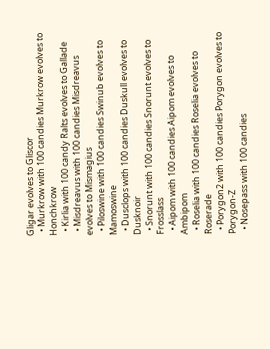Gligar evolves to Gliscor
  • Murkrow with 100 candies Murkrow evolves to Honchkrow
  • Kirlia with 100 candy Ralts evolves to Gallade
  • Misdreavus with 100 candies Misdreavus evolves to Mismagius
  • Piloswine with 100 candies Swinub evolves to Mamoswine
  • Dusclops with 100 candies Duskull evolves to Dusknoir
  • Snorunt with 100 candies Snorunt evolves to Frosslass
  • Aipom with 100 candies Aipom evolves to Ambipom
  • Roselia with 100 candies Roselia evolves to Roserade
  • Porygon2 with 100 candies Porygon evolves to Porygon-Z
  • Nosepass with 100 candies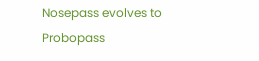Nosepass evolves to Probopass